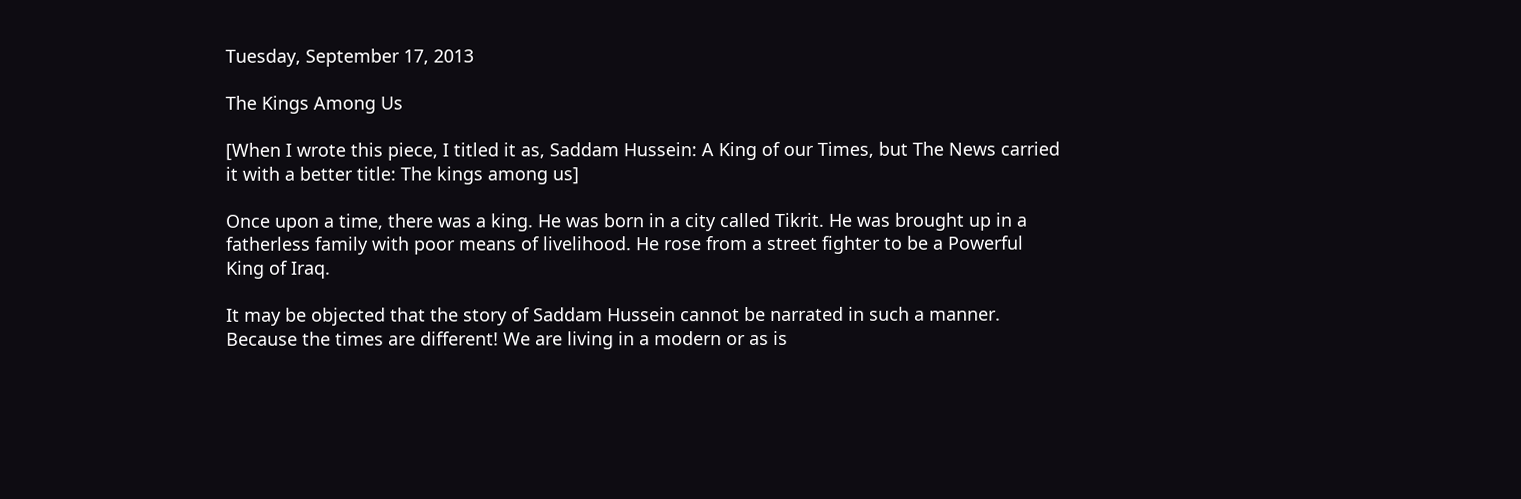Tuesday, September 17, 2013

The Kings Among Us

[When I wrote this piece, I titled it as, Saddam Hussein: A King of our Times, but The News carried it with a better title: The kings among us]

Once upon a time, there was a king. He was born in a city called Tikrit. He was brought up in a fatherless family with poor means of livelihood. He rose from a street fighter to be a Powerful King of Iraq.

It may be objected that the story of Saddam Hussein cannot be narrated in such a manner. Because the times are different! We are living in a modern or as is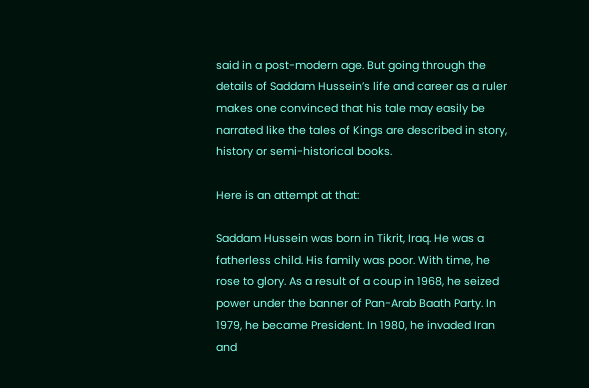said in a post-modern age. But going through the details of Saddam Hussein’s life and career as a ruler makes one convinced that his tale may easily be narrated like the tales of Kings are described in story, history or semi-historical books.

Here is an attempt at that:

Saddam Hussein was born in Tikrit, Iraq. He was a fatherless child. His family was poor. With time, he rose to glory. As a result of a coup in 1968, he seized power under the banner of Pan-Arab Baath Party. In 1979, he became President. In 1980, he invaded Iran and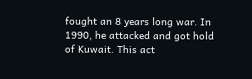fought an 8 years long war. In 1990, he attacked and got hold of Kuwait. This act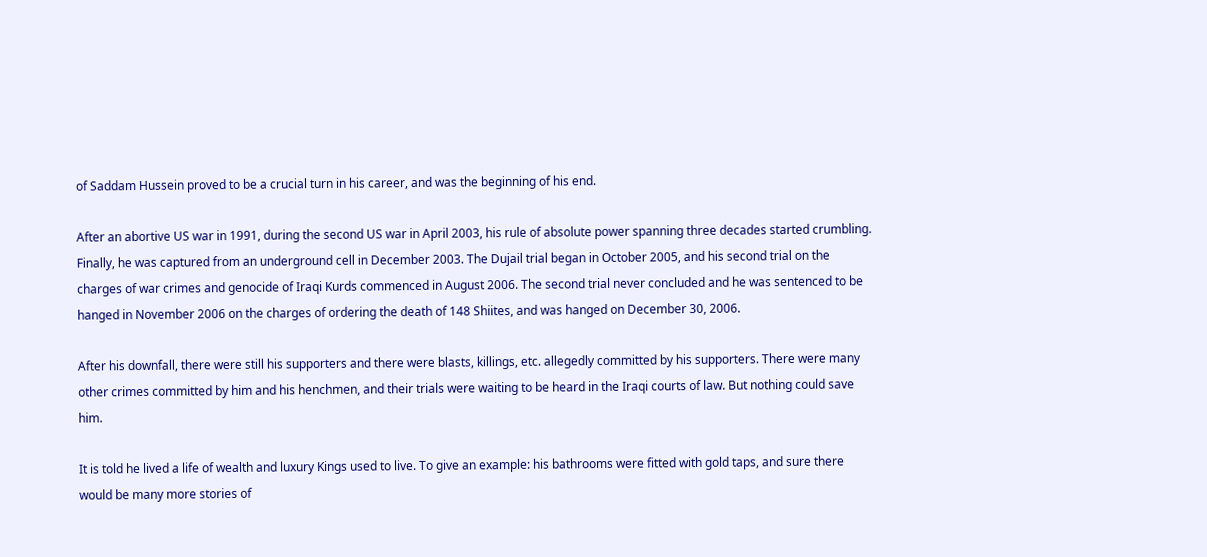of Saddam Hussein proved to be a crucial turn in his career, and was the beginning of his end.

After an abortive US war in 1991, during the second US war in April 2003, his rule of absolute power spanning three decades started crumbling. Finally, he was captured from an underground cell in December 2003. The Dujail trial began in October 2005, and his second trial on the charges of war crimes and genocide of Iraqi Kurds commenced in August 2006. The second trial never concluded and he was sentenced to be hanged in November 2006 on the charges of ordering the death of 148 Shiites, and was hanged on December 30, 2006.

After his downfall, there were still his supporters and there were blasts, killings, etc. allegedly committed by his supporters. There were many other crimes committed by him and his henchmen, and their trials were waiting to be heard in the Iraqi courts of law. But nothing could save him.

It is told he lived a life of wealth and luxury Kings used to live. To give an example: his bathrooms were fitted with gold taps, and sure there would be many more stories of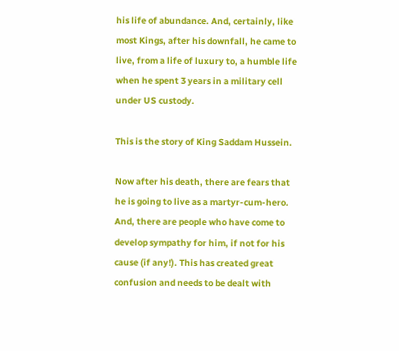his life of abundance. And, certainly, like most Kings, after his downfall, he came to live, from a life of luxury to, a humble life when he spent 3 years in a military cell under US custody.

This is the story of King Saddam Hussein.

Now after his death, there are fears that he is going to live as a martyr-cum-hero. And, there are people who have come to develop sympathy for him, if not for his cause (if any!). This has created great confusion and needs to be dealt with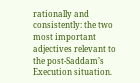rationally and consistently: the two most important adjectives relevant to the post-Saddam’s Execution situation.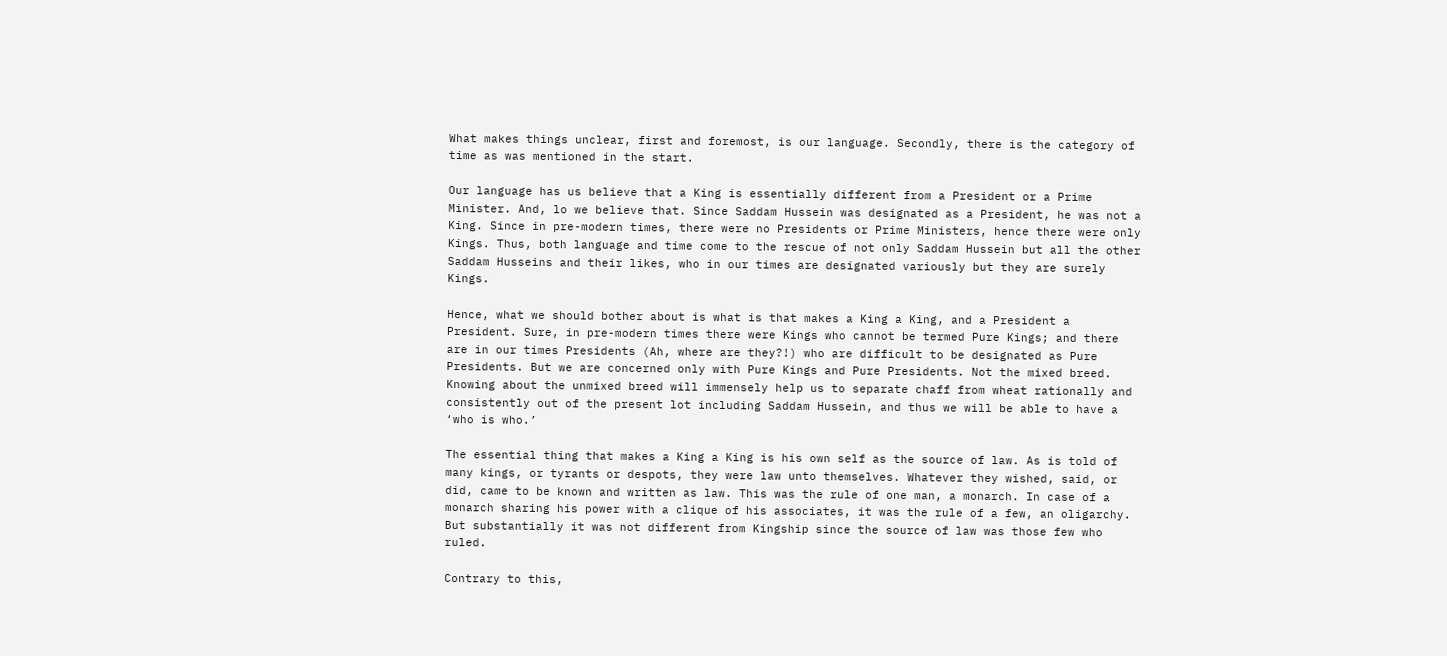What makes things unclear, first and foremost, is our language. Secondly, there is the category of time as was mentioned in the start.

Our language has us believe that a King is essentially different from a President or a Prime Minister. And, lo we believe that. Since Saddam Hussein was designated as a President, he was not a King. Since in pre-modern times, there were no Presidents or Prime Ministers, hence there were only Kings. Thus, both language and time come to the rescue of not only Saddam Hussein but all the other Saddam Husseins and their likes, who in our times are designated variously but they are surely Kings.

Hence, what we should bother about is what is that makes a King a King, and a President a President. Sure, in pre-modern times there were Kings who cannot be termed Pure Kings; and there are in our times Presidents (Ah, where are they?!) who are difficult to be designated as Pure Presidents. But we are concerned only with Pure Kings and Pure Presidents. Not the mixed breed. Knowing about the unmixed breed will immensely help us to separate chaff from wheat rationally and consistently out of the present lot including Saddam Hussein, and thus we will be able to have a ‘who is who.’

The essential thing that makes a King a King is his own self as the source of law. As is told of many kings, or tyrants or despots, they were law unto themselves. Whatever they wished, said, or did, came to be known and written as law. This was the rule of one man, a monarch. In case of a monarch sharing his power with a clique of his associates, it was the rule of a few, an oligarchy. But substantially it was not different from Kingship since the source of law was those few who ruled.

Contrary to this,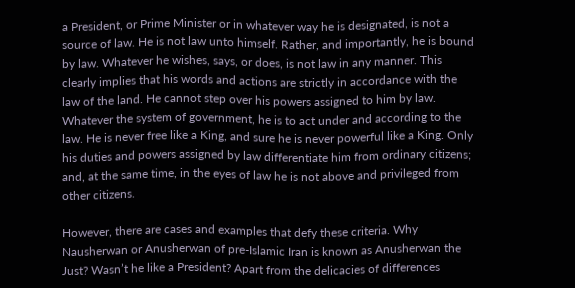a President, or Prime Minister or in whatever way he is designated, is not a source of law. He is not law unto himself. Rather, and importantly, he is bound by law. Whatever he wishes, says, or does, is not law in any manner. This clearly implies that his words and actions are strictly in accordance with the law of the land. He cannot step over his powers assigned to him by law. Whatever the system of government, he is to act under and according to the law. He is never free like a King, and sure he is never powerful like a King. Only his duties and powers assigned by law differentiate him from ordinary citizens; and, at the same time, in the eyes of law he is not above and privileged from other citizens.

However, there are cases and examples that defy these criteria. Why Nausherwan or Anusherwan of pre-Islamic Iran is known as Anusherwan the Just? Wasn’t he like a President? Apart from the delicacies of differences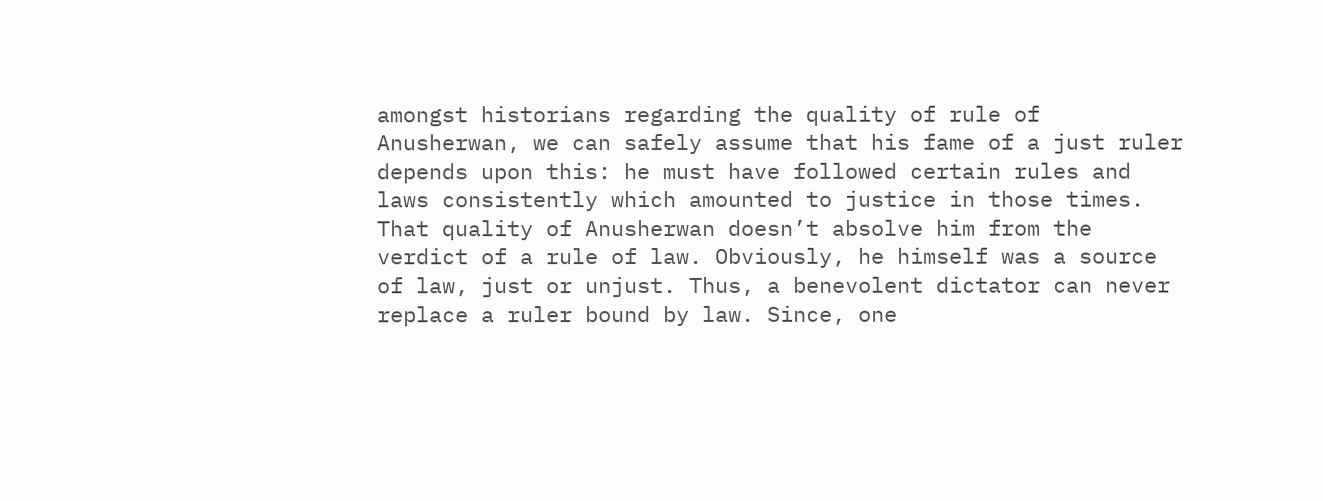amongst historians regarding the quality of rule of Anusherwan, we can safely assume that his fame of a just ruler depends upon this: he must have followed certain rules and laws consistently which amounted to justice in those times. That quality of Anusherwan doesn’t absolve him from the verdict of a rule of law. Obviously, he himself was a source of law, just or unjust. Thus, a benevolent dictator can never replace a ruler bound by law. Since, one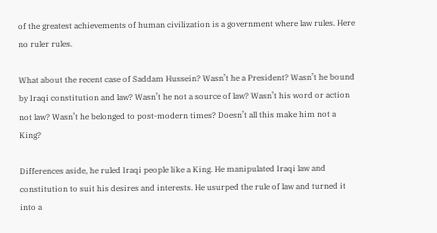of the greatest achievements of human civilization is a government where law rules. Here no ruler rules.

What about the recent case of Saddam Hussein? Wasn’t he a President? Wasn’t he bound by Iraqi constitution and law? Wasn’t he not a source of law? Wasn’t his word or action not law? Wasn’t he belonged to post-modern times? Doesn’t all this make him not a King?

Differences aside, he ruled Iraqi people like a King. He manipulated Iraqi law and constitution to suit his desires and interests. He usurped the rule of law and turned it into a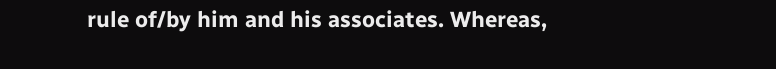rule of/by him and his associates. Whereas,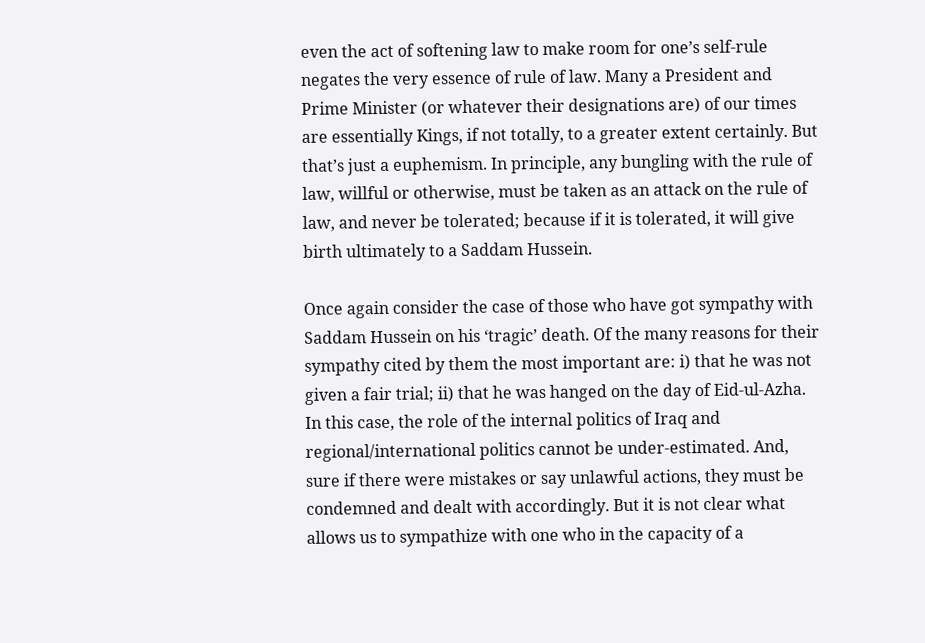even the act of softening law to make room for one’s self-rule negates the very essence of rule of law. Many a President and Prime Minister (or whatever their designations are) of our times are essentially Kings, if not totally, to a greater extent certainly. But that’s just a euphemism. In principle, any bungling with the rule of law, willful or otherwise, must be taken as an attack on the rule of law, and never be tolerated; because if it is tolerated, it will give birth ultimately to a Saddam Hussein.

Once again consider the case of those who have got sympathy with Saddam Hussein on his ‘tragic’ death. Of the many reasons for their sympathy cited by them the most important are: i) that he was not given a fair trial; ii) that he was hanged on the day of Eid-ul-Azha. In this case, the role of the internal politics of Iraq and regional/international politics cannot be under-estimated. And, sure if there were mistakes or say unlawful actions, they must be condemned and dealt with accordingly. But it is not clear what allows us to sympathize with one who in the capacity of a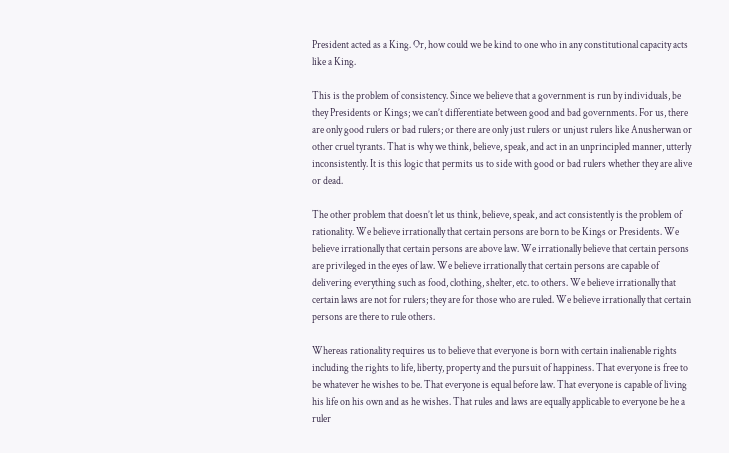President acted as a King. Or, how could we be kind to one who in any constitutional capacity acts like a King.

This is the problem of consistency. Since we believe that a government is run by individuals, be they Presidents or Kings; we can’t differentiate between good and bad governments. For us, there are only good rulers or bad rulers; or there are only just rulers or unjust rulers like Anusherwan or other cruel tyrants. That is why we think, believe, speak, and act in an unprincipled manner, utterly inconsistently. It is this logic that permits us to side with good or bad rulers whether they are alive or dead.

The other problem that doesn’t let us think, believe, speak, and act consistently is the problem of rationality. We believe irrationally that certain persons are born to be Kings or Presidents. We believe irrationally that certain persons are above law. We irrationally believe that certain persons are privileged in the eyes of law. We believe irrationally that certain persons are capable of delivering everything such as food, clothing, shelter, etc. to others. We believe irrationally that certain laws are not for rulers; they are for those who are ruled. We believe irrationally that certain persons are there to rule others.

Whereas rationality requires us to believe that everyone is born with certain inalienable rights including the rights to life, liberty, property and the pursuit of happiness. That everyone is free to be whatever he wishes to be. That everyone is equal before law. That everyone is capable of living his life on his own and as he wishes. That rules and laws are equally applicable to everyone be he a ruler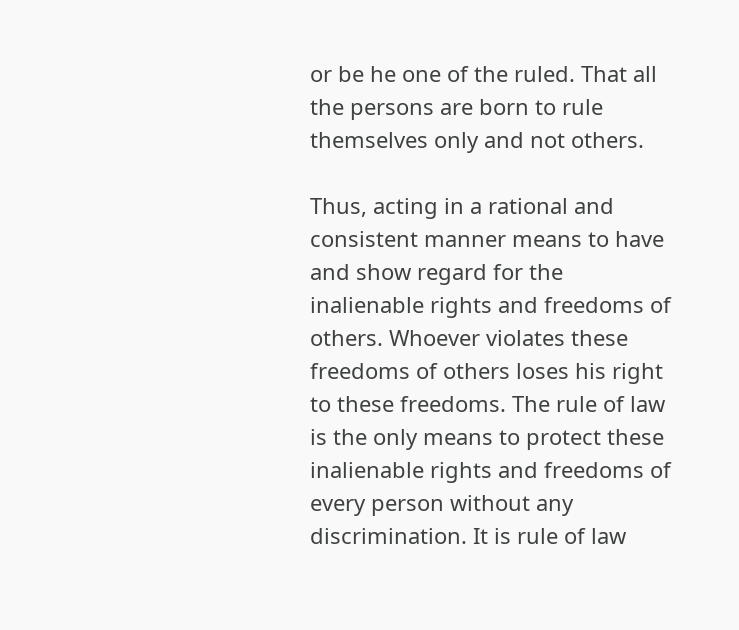or be he one of the ruled. That all the persons are born to rule themselves only and not others.

Thus, acting in a rational and consistent manner means to have and show regard for the inalienable rights and freedoms of others. Whoever violates these freedoms of others loses his right to these freedoms. The rule of law is the only means to protect these inalienable rights and freedoms of every person without any discrimination. It is rule of law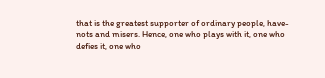that is the greatest supporter of ordinary people, have-nots and misers. Hence, one who plays with it, one who defies it, one who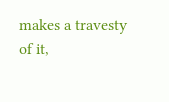makes a travesty of it,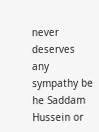never deserves any sympathy be he Saddam Hussein or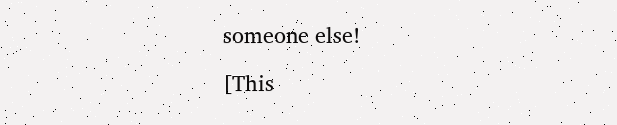someone else!

[This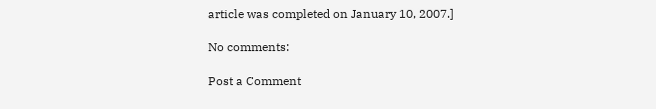article was completed on January 10, 2007.]

No comments:

Post a Comment